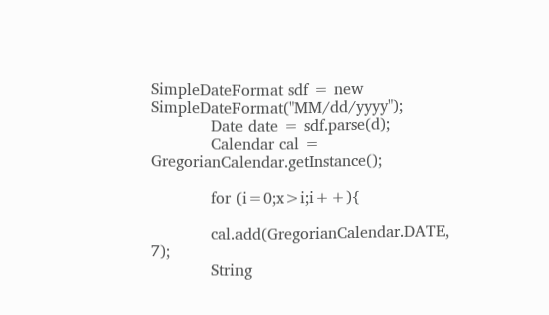SimpleDateFormat sdf = new SimpleDateFormat("MM/dd/yyyy");
            Date date = sdf.parse(d);
            Calendar cal = GregorianCalendar.getInstance();

            for (i=0;x>i;i++){

            cal.add(GregorianCalendar.DATE, 7);
            String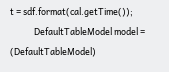t = sdf.format(cal.getTime());
            DefaultTableModel model = (DefaultTableModel)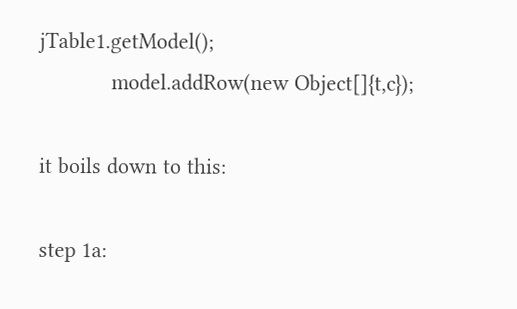jTable1.getModel();
            model.addRow(new Object[]{t,c});

it boils down to this:

step 1a: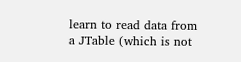learn to read data from a JTable (which is not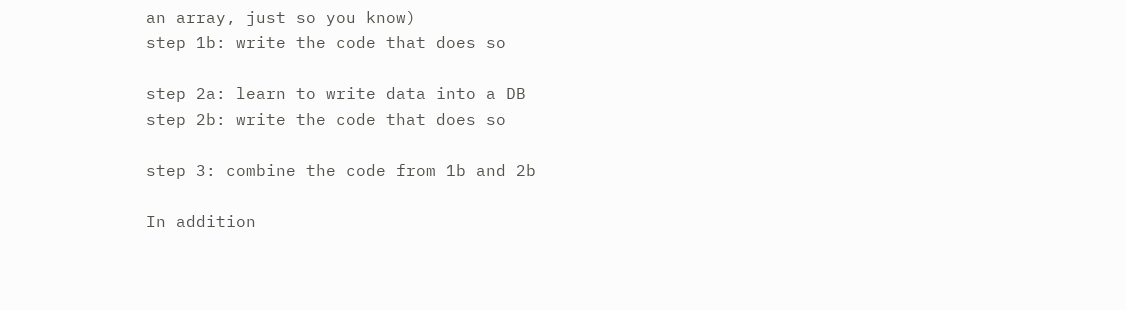an array, just so you know)
step 1b: write the code that does so

step 2a: learn to write data into a DB
step 2b: write the code that does so

step 3: combine the code from 1b and 2b

In addition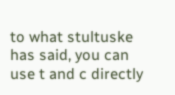to what stultuske has said, you can use t and c directly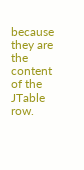because they are the content of the JTable row.